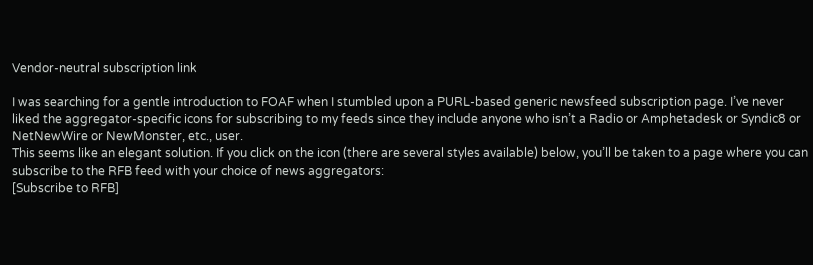Vendor-neutral subscription link

I was searching for a gentle introduction to FOAF when I stumbled upon a PURL-based generic newsfeed subscription page. I’ve never liked the aggregator-specific icons for subscribing to my feeds since they include anyone who isn’t a Radio or Amphetadesk or Syndic8 or NetNewWire or NewMonster, etc., user.
This seems like an elegant solution. If you click on the icon (there are several styles available) below, you’ll be taken to a page where you can subscribe to the RFB feed with your choice of news aggregators:
[Subscribe to RFB]